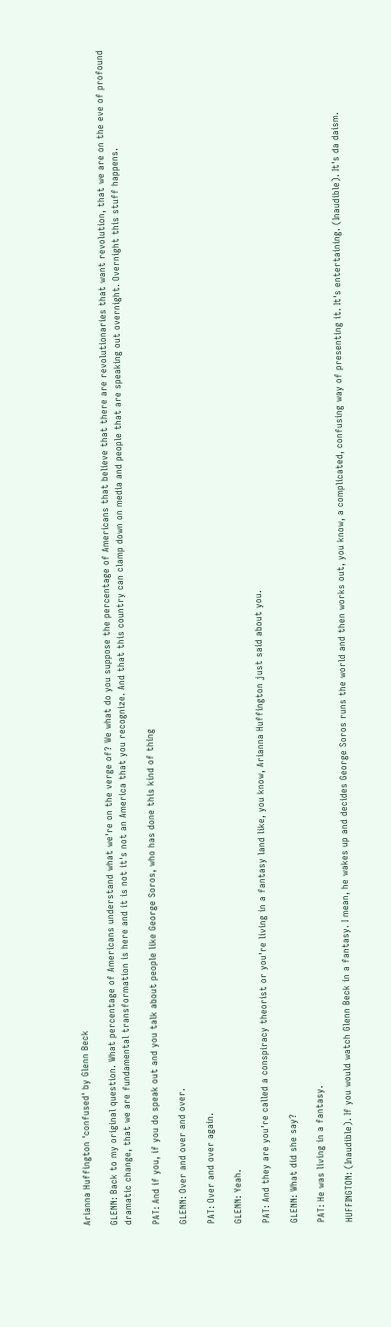Arianna Huffington 'confused' by Glenn Beck

GLENN: Back to my original question. What percentage of Americans understand what we're on the verge of? We what do you suppose the percentage of Americans that believe that there are revolutionaries that want revolution, that we are on the eve of profound dramatic change, that we are fundamental transformation is here and it is not it's not an America that you recognize. And that this country can clamp down on media and people that are speaking out overnight. Overnight this stuff happens.

PAT: And if you, if you do speak out and you talk about people like George Soros, who has done this kind of thing

GLENN: Over and over and over.

PAT: Over and over again.

GLENN: Yeah.

PAT: And they are you're called a conspiracy theorist or you're living in a fantasy land like, you know, Arianna Huffington just said about you.

GLENN: What did she say?

PAT: He was living in a fantasy.

HUFFINGTON: (Inaudible). If you would watch Glenn Beck in a fantasy. I mean, he wakes up and decides George Soros runs the world and then works out, you know, a complicated, confusing way of presenting it. It's entertaining. (Inaudible). It's da daism.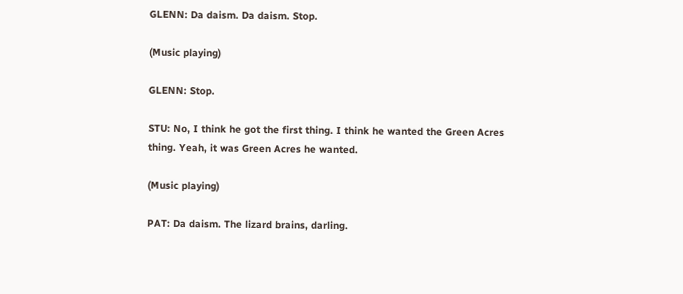GLENN: Da daism. Da daism. Stop.

(Music playing)

GLENN: Stop.

STU: No, I think he got the first thing. I think he wanted the Green Acres thing. Yeah, it was Green Acres he wanted.

(Music playing)

PAT: Da daism. The lizard brains, darling.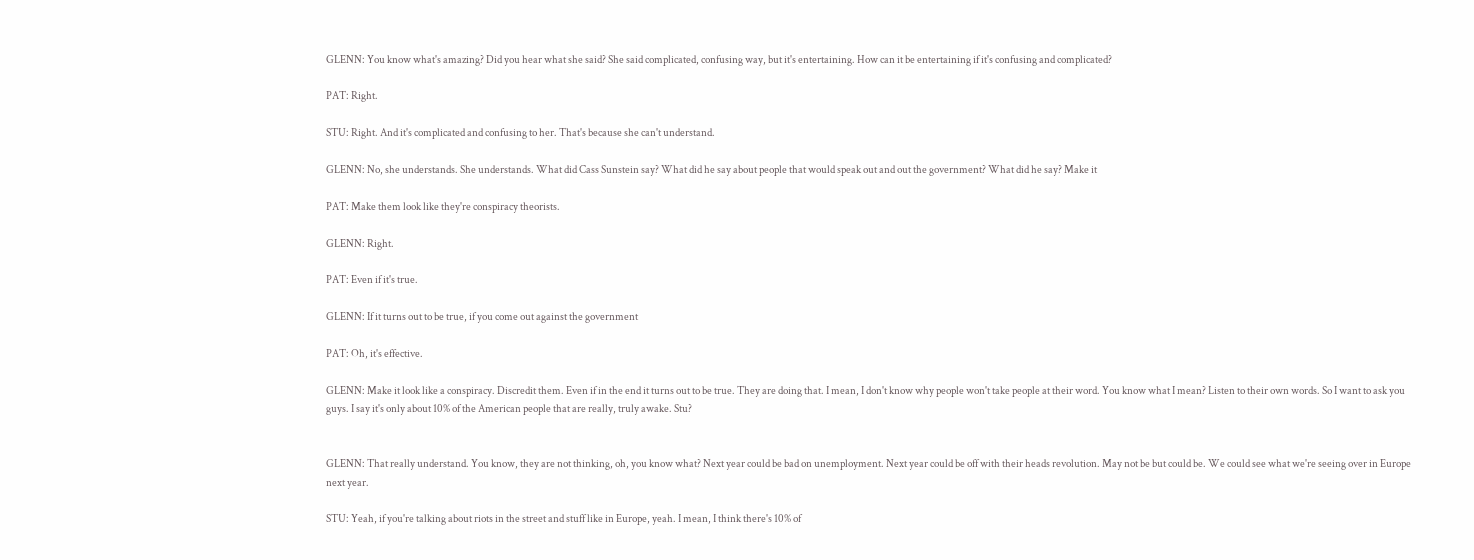GLENN: You know what's amazing? Did you hear what she said? She said complicated, confusing way, but it's entertaining. How can it be entertaining if it's confusing and complicated?

PAT: Right.

STU: Right. And it's complicated and confusing to her. That's because she can't understand.

GLENN: No, she understands. She understands. What did Cass Sunstein say? What did he say about people that would speak out and out the government? What did he say? Make it

PAT: Make them look like they're conspiracy theorists.

GLENN: Right.

PAT: Even if it's true.

GLENN: If it turns out to be true, if you come out against the government

PAT: Oh, it's effective.

GLENN: Make it look like a conspiracy. Discredit them. Even if in the end it turns out to be true. They are doing that. I mean, I don't know why people won't take people at their word. You know what I mean? Listen to their own words. So I want to ask you guys. I say it's only about 10% of the American people that are really, truly awake. Stu?


GLENN: That really understand. You know, they are not thinking, oh, you know what? Next year could be bad on unemployment. Next year could be off with their heads revolution. May not be but could be. We could see what we're seeing over in Europe next year.

STU: Yeah, if you're talking about riots in the street and stuff like in Europe, yeah. I mean, I think there's 10% of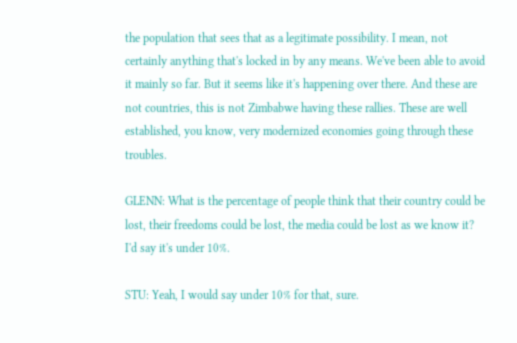the population that sees that as a legitimate possibility. I mean, not certainly anything that's locked in by any means. We've been able to avoid it mainly so far. But it seems like it's happening over there. And these are not countries, this is not Zimbabwe having these rallies. These are well established, you know, very modernized economies going through these troubles.

GLENN: What is the percentage of people think that their country could be lost, their freedoms could be lost, the media could be lost as we know it? I'd say it's under 10%.

STU: Yeah, I would say under 10% for that, sure.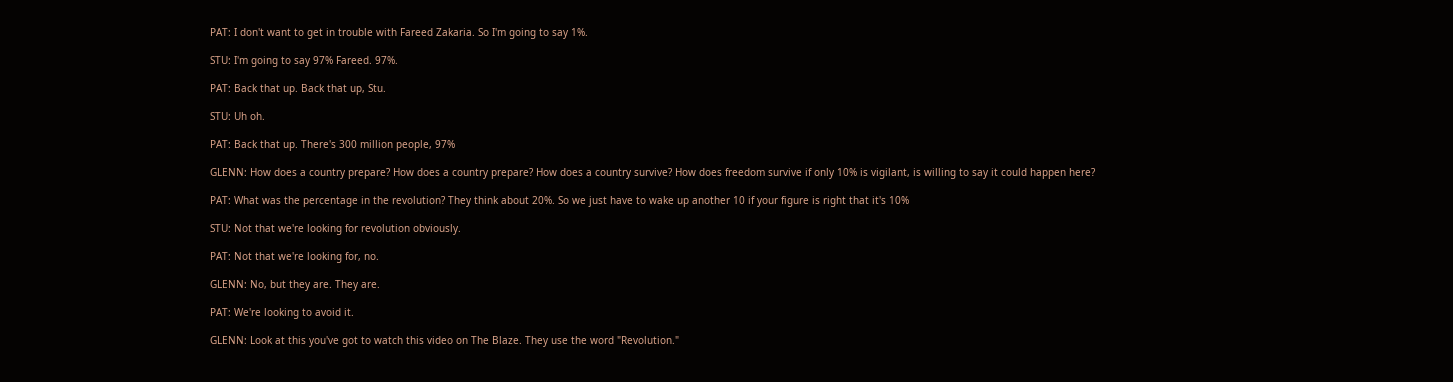PAT: I don't want to get in trouble with Fareed Zakaria. So I'm going to say 1%.

STU: I'm going to say 97% Fareed. 97%.

PAT: Back that up. Back that up, Stu.

STU: Uh oh.

PAT: Back that up. There's 300 million people, 97%

GLENN: How does a country prepare? How does a country prepare? How does a country survive? How does freedom survive if only 10% is vigilant, is willing to say it could happen here?

PAT: What was the percentage in the revolution? They think about 20%. So we just have to wake up another 10 if your figure is right that it's 10%

STU: Not that we're looking for revolution obviously.

PAT: Not that we're looking for, no.

GLENN: No, but they are. They are.

PAT: We're looking to avoid it.

GLENN: Look at this you've got to watch this video on The Blaze. They use the word "Revolution."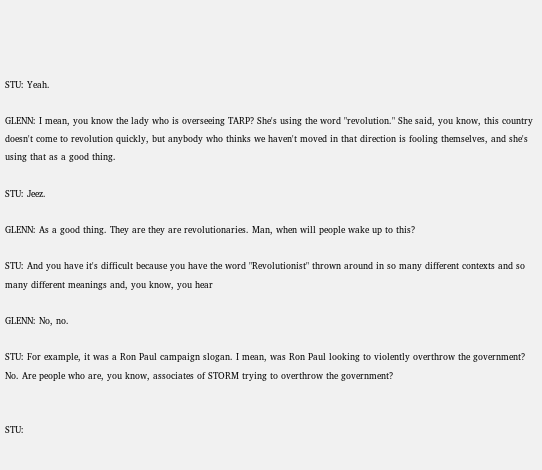STU: Yeah.

GLENN: I mean, you know the lady who is overseeing TARP? She's using the word "revolution." She said, you know, this country doesn't come to revolution quickly, but anybody who thinks we haven't moved in that direction is fooling themselves, and she's using that as a good thing.

STU: Jeez.

GLENN: As a good thing. They are they are revolutionaries. Man, when will people wake up to this?

STU: And you have it's difficult because you have the word "Revolutionist" thrown around in so many different contexts and so many different meanings and, you know, you hear

GLENN: No, no.

STU: For example, it was a Ron Paul campaign slogan. I mean, was Ron Paul looking to violently overthrow the government? No. Are people who are, you know, associates of STORM trying to overthrow the government?


STU: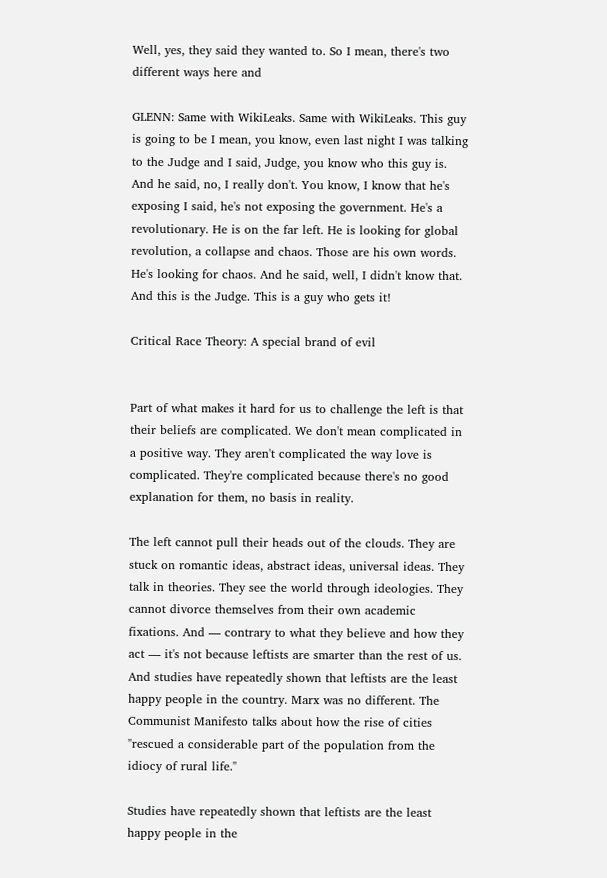Well, yes, they said they wanted to. So I mean, there's two different ways here and

GLENN: Same with WikiLeaks. Same with WikiLeaks. This guy is going to be I mean, you know, even last night I was talking to the Judge and I said, Judge, you know who this guy is. And he said, no, I really don't. You know, I know that he's exposing I said, he's not exposing the government. He's a revolutionary. He is on the far left. He is looking for global revolution, a collapse and chaos. Those are his own words. He's looking for chaos. And he said, well, I didn't know that. And this is the Judge. This is a guy who gets it!

Critical Race Theory: A special brand of evil


Part of what makes it hard for us to challenge the left is that their beliefs are complicated. We don't mean complicated in a positive way. They aren't complicated the way love is complicated. They're complicated because there's no good explanation for them, no basis in reality.

The left cannot pull their heads out of the clouds. They are stuck on romantic ideas, abstract ideas, universal ideas. They talk in theories. They see the world through ideologies. They cannot divorce themselves from their own academic fixations. And — contrary to what they believe and how they act — it's not because leftists are smarter than the rest of us. And studies have repeatedly shown that leftists are the least happy people in the country. Marx was no different. The Communist Manifesto talks about how the rise of cities "rescued a considerable part of the population from the idiocy of rural life."

Studies have repeatedly shown that leftists are the least happy people in the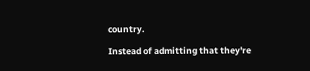country.

Instead of admitting that they're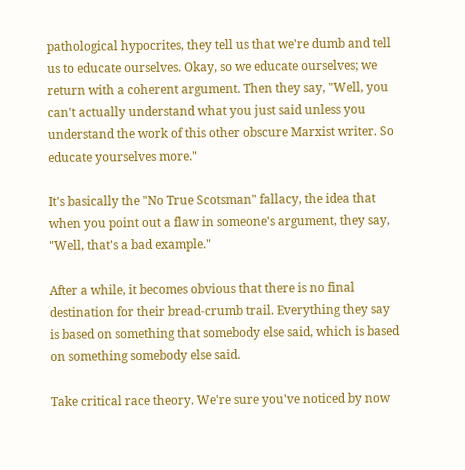pathological hypocrites, they tell us that we're dumb and tell us to educate ourselves. Okay, so we educate ourselves; we return with a coherent argument. Then they say, "Well, you can't actually understand what you just said unless you understand the work of this other obscure Marxist writer. So educate yourselves more."

It's basically the "No True Scotsman" fallacy, the idea that when you point out a flaw in someone's argument, they say, "Well, that's a bad example."

After a while, it becomes obvious that there is no final destination for their bread-crumb trail. Everything they say is based on something that somebody else said, which is based on something somebody else said.

Take critical race theory. We're sure you've noticed by now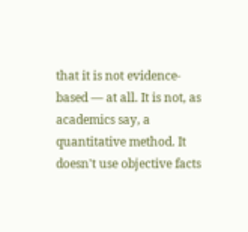that it is not evidence-based — at all. It is not, as academics say, a quantitative method. It doesn't use objective facts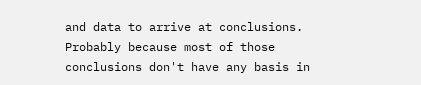and data to arrive at conclusions. Probably because most of those conclusions don't have any basis in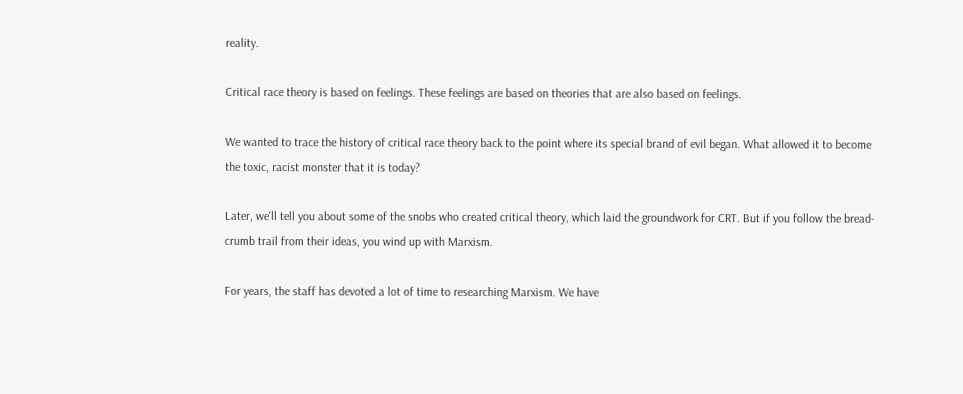reality.

Critical race theory is based on feelings. These feelings are based on theories that are also based on feelings.

We wanted to trace the history of critical race theory back to the point where its special brand of evil began. What allowed it to become the toxic, racist monster that it is today?

Later, we'll tell you about some of the snobs who created critical theory, which laid the groundwork for CRT. But if you follow the bread-crumb trail from their ideas, you wind up with Marxism.

For years, the staff has devoted a lot of time to researching Marxism. We have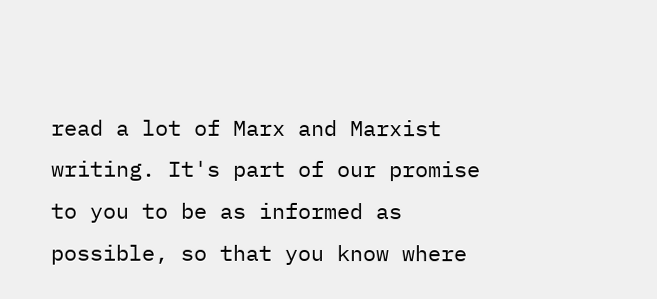read a lot of Marx and Marxist writing. It's part of our promise to you to be as informed as possible, so that you know where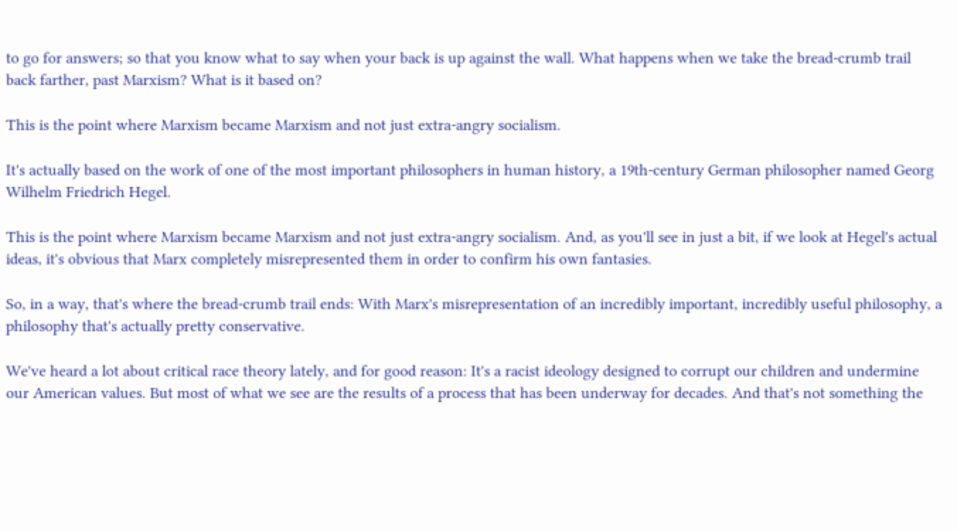to go for answers; so that you know what to say when your back is up against the wall. What happens when we take the bread-crumb trail back farther, past Marxism? What is it based on?

This is the point where Marxism became Marxism and not just extra-angry socialism.

It's actually based on the work of one of the most important philosophers in human history, a 19th-century German philosopher named Georg Wilhelm Friedrich Hegel.

This is the point where Marxism became Marxism and not just extra-angry socialism. And, as you'll see in just a bit, if we look at Hegel's actual ideas, it's obvious that Marx completely misrepresented them in order to confirm his own fantasies.

So, in a way, that's where the bread-crumb trail ends: With Marx's misrepresentation of an incredibly important, incredibly useful philosophy, a philosophy that's actually pretty conservative.

We've heard a lot about critical race theory lately, and for good reason: It's a racist ideology designed to corrupt our children and undermine our American values. But most of what we see are the results of a process that has been underway for decades. And that's not something the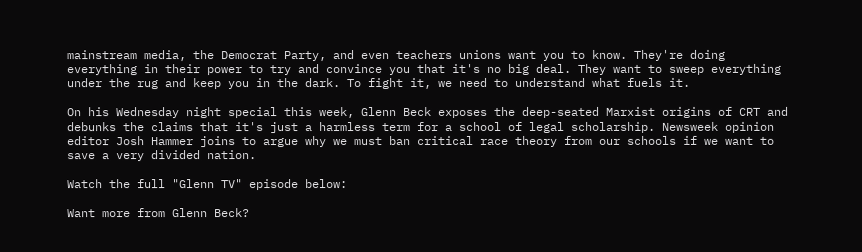mainstream media, the Democrat Party, and even teachers unions want you to know. They're doing everything in their power to try and convince you that it's no big deal. They want to sweep everything under the rug and keep you in the dark. To fight it, we need to understand what fuels it.

On his Wednesday night special this week, Glenn Beck exposes the deep-seated Marxist origins of CRT and debunks the claims that it's just a harmless term for a school of legal scholarship. Newsweek opinion editor Josh Hammer joins to argue why we must ban critical race theory from our schools if we want to save a very divided nation.

Watch the full "Glenn TV" episode below:

Want more from Glenn Beck?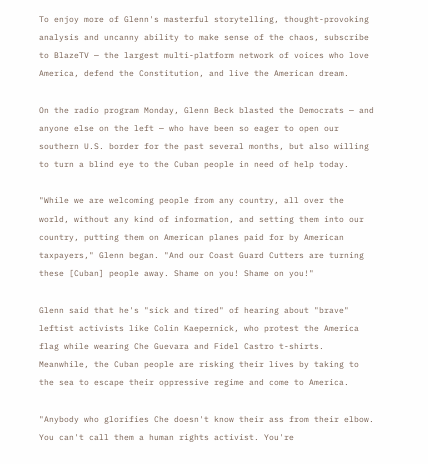To enjoy more of Glenn's masterful storytelling, thought-provoking analysis and uncanny ability to make sense of the chaos, subscribe to BlazeTV — the largest multi-platform network of voices who love America, defend the Constitution, and live the American dream.

On the radio program Monday, Glenn Beck blasted the Democrats — and anyone else on the left — who have been so eager to open our southern U.S. border for the past several months, but also willing to turn a blind eye to the Cuban people in need of help today.

"While we are welcoming people from any country, all over the world, without any kind of information, and setting them into our country, putting them on American planes paid for by American taxpayers," Glenn began. "And our Coast Guard Cutters are turning these [Cuban] people away. Shame on you! Shame on you!"

Glenn said that he's "sick and tired" of hearing about "brave" leftist activists like Colin Kaepernick, who protest the America flag while wearing Che Guevara and Fidel Castro t-shirts. Meanwhile, the Cuban people are risking their lives by taking to the sea to escape their oppressive regime and come to America.

"Anybody who glorifies Che doesn't know their ass from their elbow. You can't call them a human rights activist. You're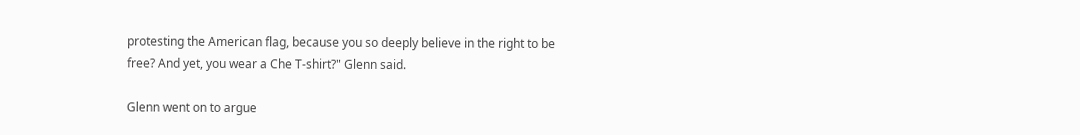protesting the American flag, because you so deeply believe in the right to be free? And yet, you wear a Che T-shirt?" Glenn said.

Glenn went on to argue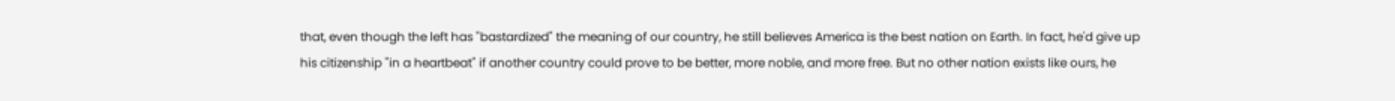that, even though the left has "bastardized" the meaning of our country, he still believes America is the best nation on Earth. In fact, he'd give up his citizenship "in a heartbeat" if another country could prove to be better, more noble, and more free. But no other nation exists like ours, he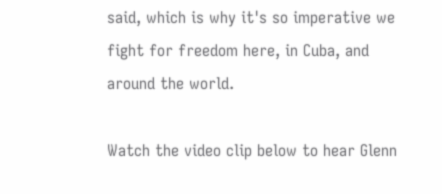said, which is why it's so imperative we fight for freedom here, in Cuba, and around the world.

Watch the video clip below to hear Glenn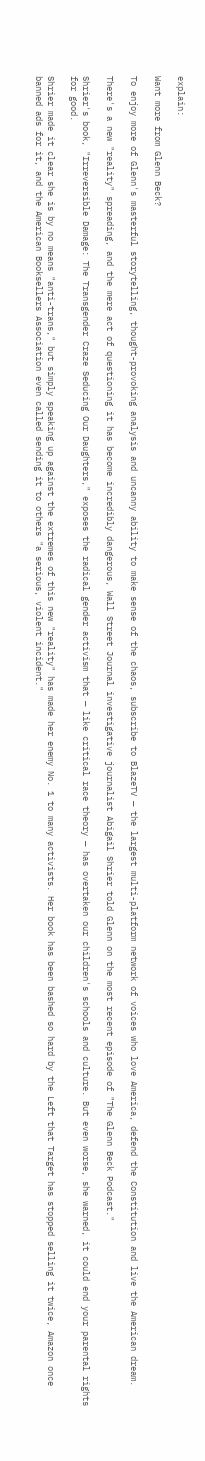explain:

Want more from Glenn Beck?

To enjoy more of Glenn's masterful storytelling, thought-provoking analysis and uncanny ability to make sense of the chaos, subscribe to BlazeTV — the largest multi-platform network of voices who love America, defend the Constitution and live the American dream.

There's a new "reality" spreading, and the mere act of questioning it has become incredibly dangerous, Wall Street Journal investigative journalist Abigail Shrier told Glenn on the most recent episode of "The Glenn Beck Podcast."

Shrier's book, "Irreversible Damage: The Transgender Craze Seducing Our Daughters," exposes the radical gender activism that — like critical race theory — has overtaken our children's schools and culture. But even worse, she warned, it could end your parental rights for good.

Shrier made it clear she is by no means "anti-trans," but simply speaking up against the extremes of this new "reality" has made her enemy No. 1 to many activists. Her book has been bashed so hard by the Left that Target has stopped selling it twice, Amazon once banned ads for it, and the American Booksellers Association even called sending it to others "a serious, violent incident."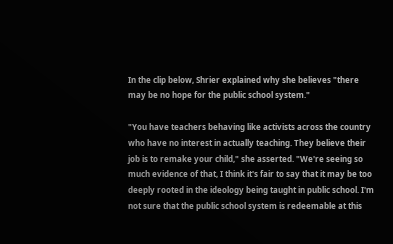In the clip below, Shrier explained why she believes "there may be no hope for the public school system."

"You have teachers behaving like activists across the country who have no interest in actually teaching. They believe their job is to remake your child," she asserted. "We're seeing so much evidence of that, I think it's fair to say that it may be too deeply rooted in the ideology being taught in public school. I'm not sure that the public school system is redeemable at this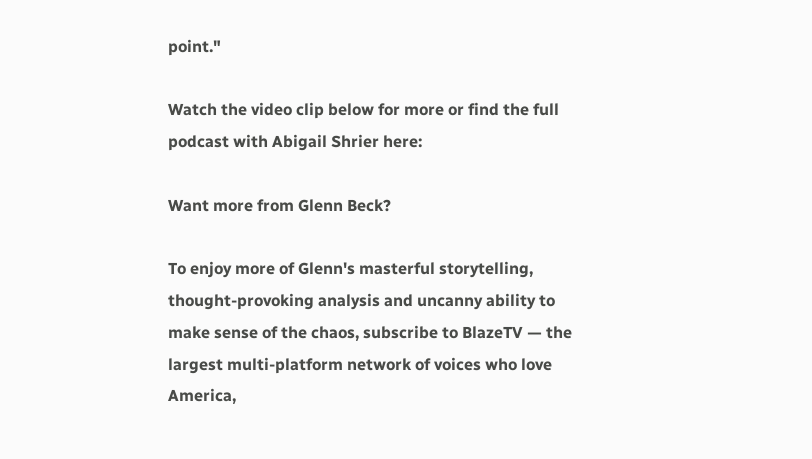point."

Watch the video clip below for more or find the full podcast with Abigail Shrier here:

Want more from Glenn Beck?

To enjoy more of Glenn's masterful storytelling, thought-provoking analysis and uncanny ability to make sense of the chaos, subscribe to BlazeTV — the largest multi-platform network of voices who love America,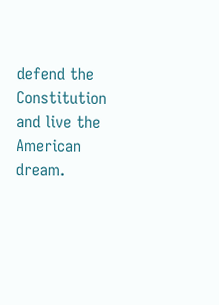defend the Constitution and live the American dream.